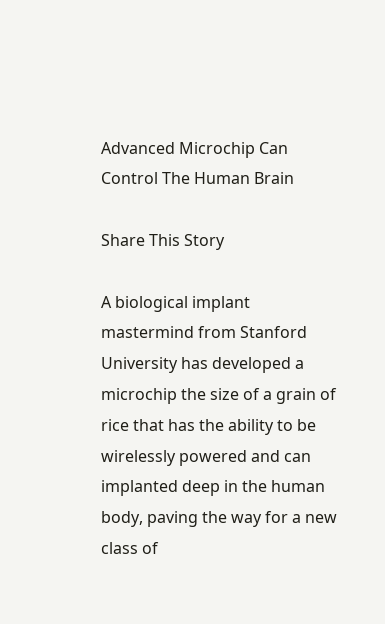Advanced Microchip Can Control The Human Brain

Share This Story

A biological implant mastermind from Stanford University has developed a microchip the size of a grain of rice that has the ability to be wirelessly powered and can implanted deep in the human body, paving the way for a new class of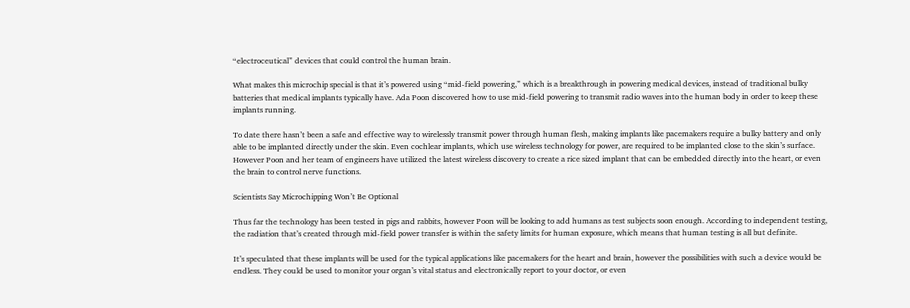“electroceutical” devices that could control the human brain.

What makes this microchip special is that it’s powered using “mid-field powering,” which is a breakthrough in powering medical devices, instead of traditional bulky batteries that medical implants typically have. Ada Poon discovered how to use mid-field powering to transmit radio waves into the human body in order to keep these implants running.

To date there hasn’t been a safe and effective way to wirelessly transmit power through human flesh, making implants like pacemakers require a bulky battery and only able to be implanted directly under the skin. Even cochlear implants, which use wireless technology for power, are required to be implanted close to the skin’s surface. However Poon and her team of engineers have utilized the latest wireless discovery to create a rice sized implant that can be embedded directly into the heart, or even the brain to control nerve functions.

Scientists Say Microchipping Won’t Be Optional

Thus far the technology has been tested in pigs and rabbits, however Poon will be looking to add humans as test subjects soon enough. According to independent testing, the radiation that’s created through mid-field power transfer is within the safety limits for human exposure, which means that human testing is all but definite.

It’s speculated that these implants will be used for the typical applications like pacemakers for the heart and brain, however the possibilities with such a device would be endless. They could be used to monitor your organ’s vital status and electronically report to your doctor, or even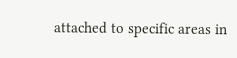attached to specific areas in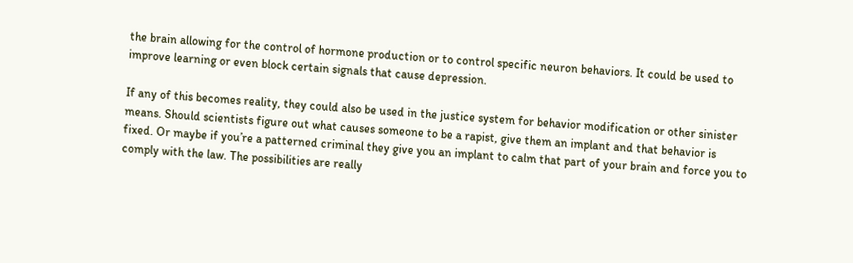the brain allowing for the control of hormone production or to control specific neuron behaviors. It could be used to improve learning or even block certain signals that cause depression.

If any of this becomes reality, they could also be used in the justice system for behavior modification or other sinister means. Should scientists figure out what causes someone to be a rapist, give them an implant and that behavior is fixed. Or maybe if you’re a patterned criminal they give you an implant to calm that part of your brain and force you to comply with the law. The possibilities are really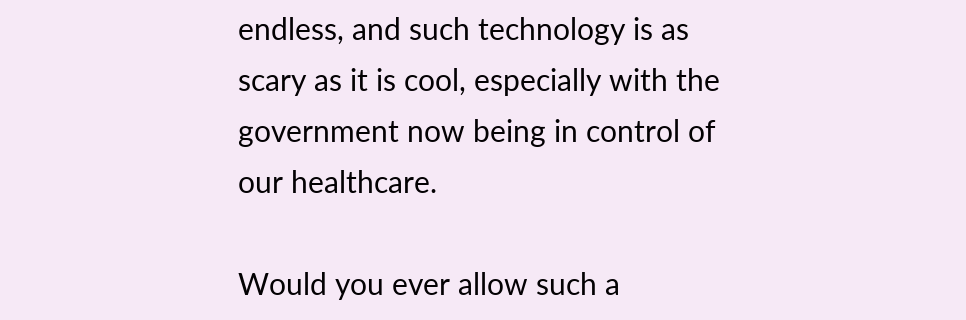endless, and such technology is as scary as it is cool, especially with the government now being in control of our healthcare.

Would you ever allow such a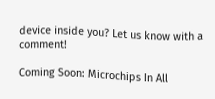device inside you? Let us know with a comment!

Coming Soon: Microchips In All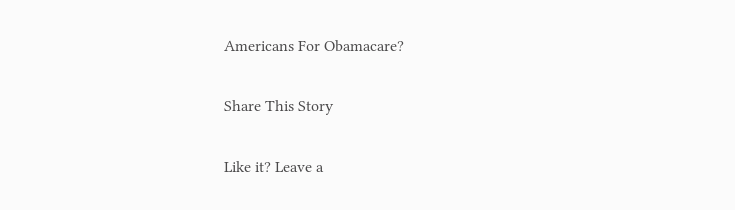Americans For Obamacare?

Share This Story

Like it? Leave a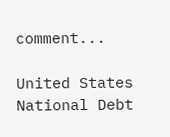comment...

United States
National Debt